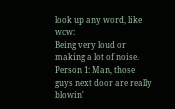look up any word, like wcw:
Being very loud or making a lot of noise.
Person 1: Man, those guys next door are really blowin'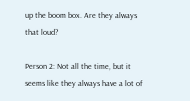up the boom box. Are they always that loud?

Person 2: Not all the time, but it seems like they always have a lot of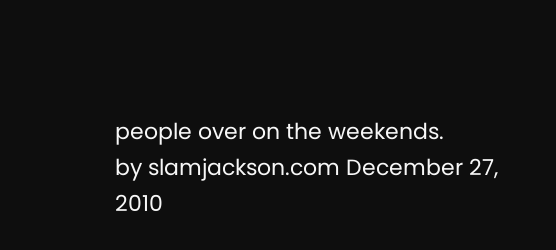people over on the weekends.
by slamjackson.com December 27, 2010